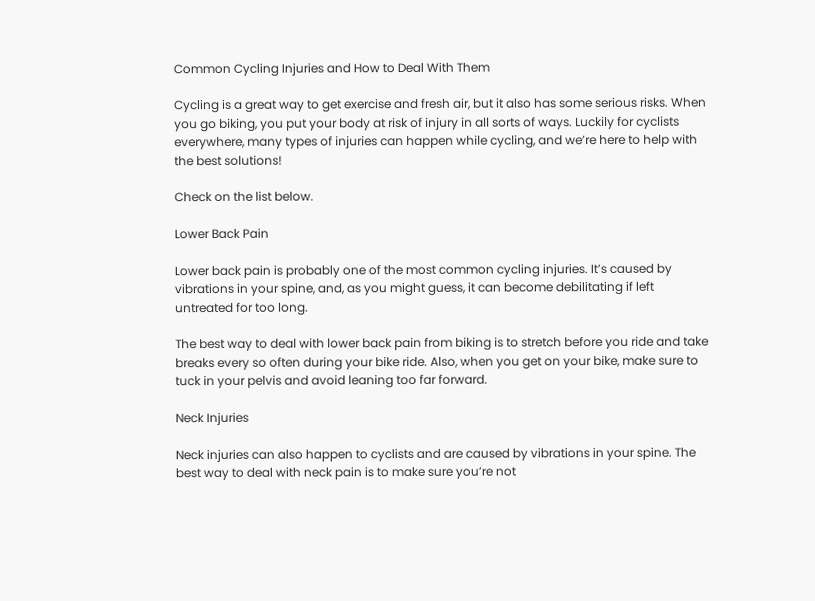Common Cycling Injuries and How to Deal With Them

Cycling is a great way to get exercise and fresh air, but it also has some serious risks. When you go biking, you put your body at risk of injury in all sorts of ways. Luckily for cyclists everywhere, many types of injuries can happen while cycling, and we’re here to help with the best solutions!

Check on the list below.

Lower Back Pain

Lower back pain is probably one of the most common cycling injuries. It’s caused by vibrations in your spine, and, as you might guess, it can become debilitating if left untreated for too long.

The best way to deal with lower back pain from biking is to stretch before you ride and take breaks every so often during your bike ride. Also, when you get on your bike, make sure to tuck in your pelvis and avoid leaning too far forward.

Neck Injuries

Neck injuries can also happen to cyclists and are caused by vibrations in your spine. The best way to deal with neck pain is to make sure you’re not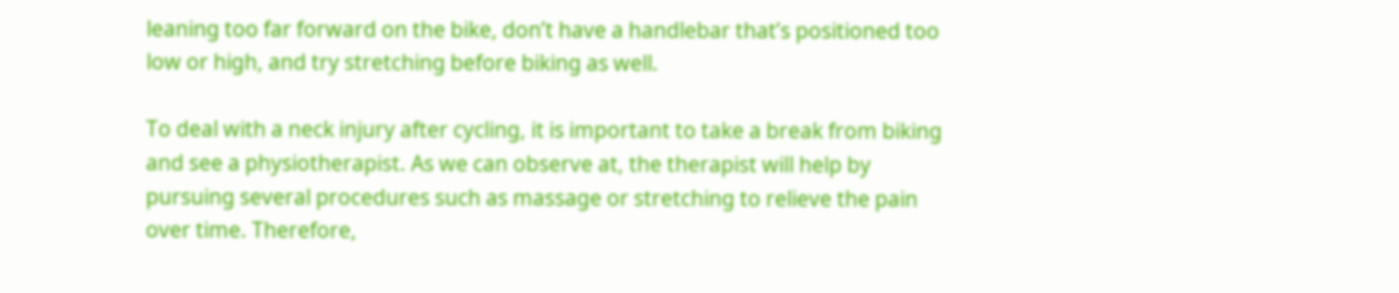leaning too far forward on the bike, don’t have a handlebar that’s positioned too low or high, and try stretching before biking as well.

To deal with a neck injury after cycling, it is important to take a break from biking and see a physiotherapist. As we can observe at, the therapist will help by pursuing several procedures such as massage or stretching to relieve the pain over time. Therefore,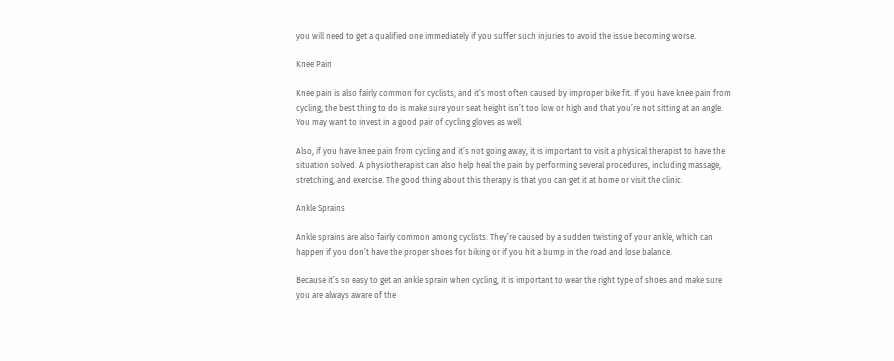you will need to get a qualified one immediately if you suffer such injuries to avoid the issue becoming worse.

Knee Pain

Knee pain is also fairly common for cyclists, and it’s most often caused by improper bike fit. If you have knee pain from cycling, the best thing to do is make sure your seat height isn’t too low or high and that you’re not sitting at an angle. You may want to invest in a good pair of cycling gloves as well.

Also, if you have knee pain from cycling and it’s not going away, it is important to visit a physical therapist to have the situation solved. A physiotherapist can also help heal the pain by performing several procedures, including massage, stretching, and exercise. The good thing about this therapy is that you can get it at home or visit the clinic.

Ankle Sprains

Ankle sprains are also fairly common among cyclists. They’re caused by a sudden twisting of your ankle, which can happen if you don’t have the proper shoes for biking or if you hit a bump in the road and lose balance.

Because it’s so easy to get an ankle sprain when cycling, it is important to wear the right type of shoes and make sure you are always aware of the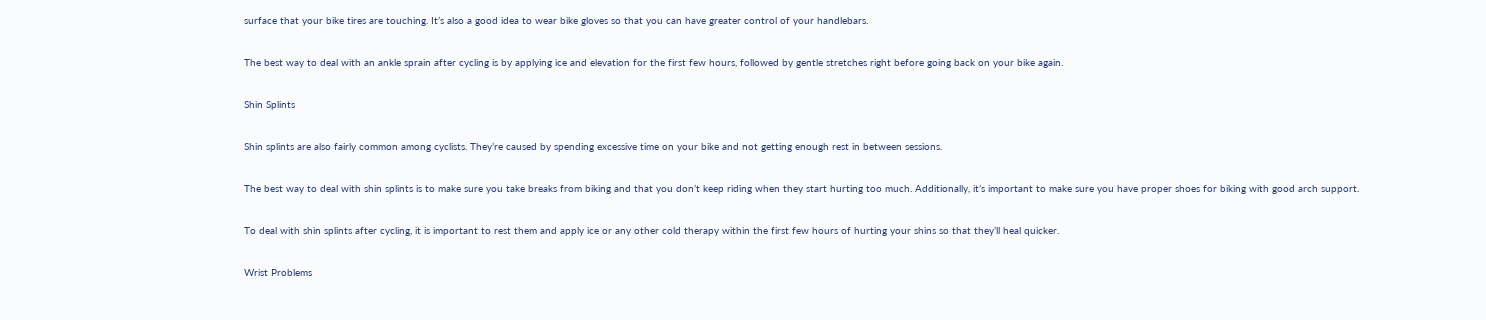surface that your bike tires are touching. It’s also a good idea to wear bike gloves so that you can have greater control of your handlebars.

The best way to deal with an ankle sprain after cycling is by applying ice and elevation for the first few hours, followed by gentle stretches right before going back on your bike again.

Shin Splints

Shin splints are also fairly common among cyclists. They’re caused by spending excessive time on your bike and not getting enough rest in between sessions.

The best way to deal with shin splints is to make sure you take breaks from biking and that you don’t keep riding when they start hurting too much. Additionally, it’s important to make sure you have proper shoes for biking with good arch support.

To deal with shin splints after cycling, it is important to rest them and apply ice or any other cold therapy within the first few hours of hurting your shins so that they’ll heal quicker.

Wrist Problems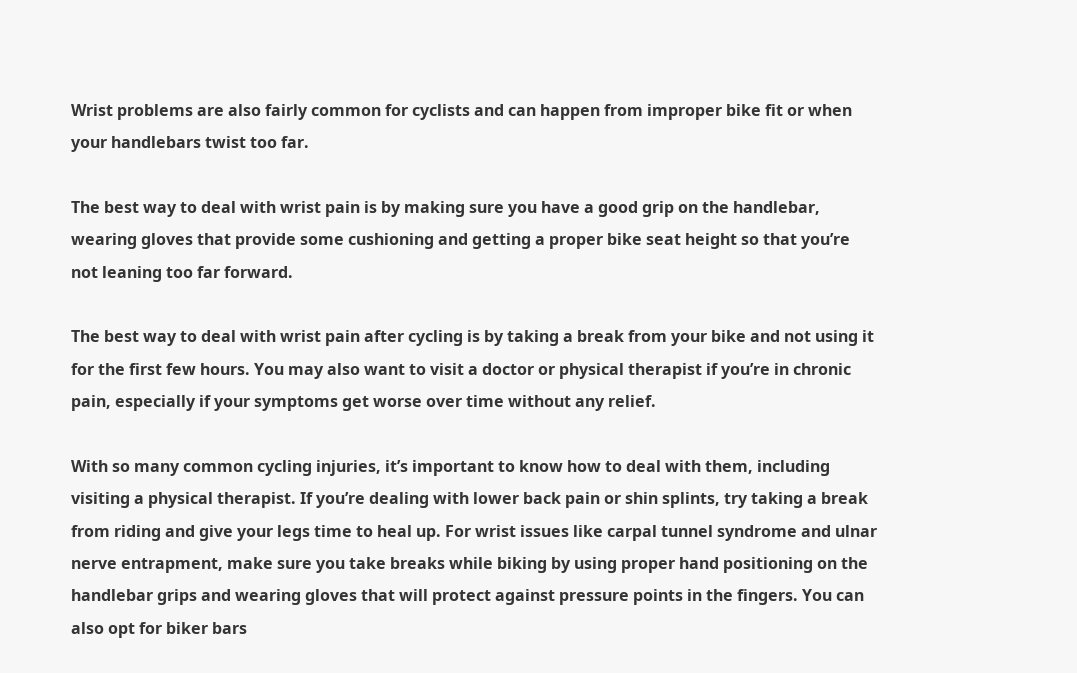Wrist problems are also fairly common for cyclists and can happen from improper bike fit or when your handlebars twist too far.

The best way to deal with wrist pain is by making sure you have a good grip on the handlebar, wearing gloves that provide some cushioning and getting a proper bike seat height so that you’re not leaning too far forward.

The best way to deal with wrist pain after cycling is by taking a break from your bike and not using it for the first few hours. You may also want to visit a doctor or physical therapist if you’re in chronic pain, especially if your symptoms get worse over time without any relief.

With so many common cycling injuries, it’s important to know how to deal with them, including visiting a physical therapist. If you’re dealing with lower back pain or shin splints, try taking a break from riding and give your legs time to heal up. For wrist issues like carpal tunnel syndrome and ulnar nerve entrapment, make sure you take breaks while biking by using proper hand positioning on the handlebar grips and wearing gloves that will protect against pressure points in the fingers. You can also opt for biker bars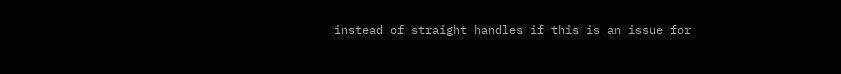instead of straight handles if this is an issue for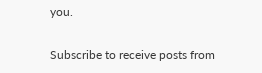you.

Subscribe to receive posts from